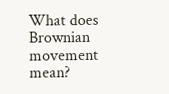What does Brownian movement mean?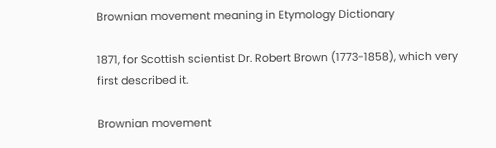Brownian movement meaning in Etymology Dictionary

1871, for Scottish scientist Dr. Robert Brown (1773-1858), which very first described it.

Brownian movement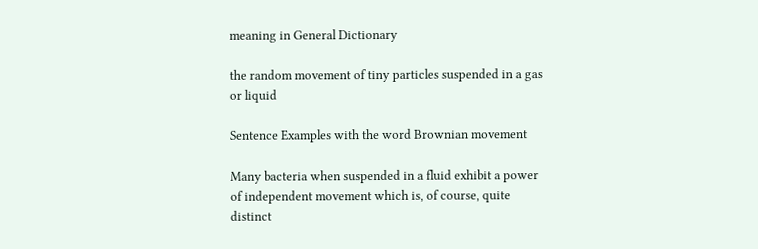meaning in General Dictionary

the random movement of tiny particles suspended in a gas or liquid

Sentence Examples with the word Brownian movement

Many bacteria when suspended in a fluid exhibit a power of independent movement which is, of course, quite distinct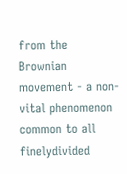from the Brownian movement - a non-vital phenomenon common to all finelydivided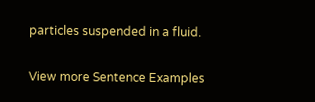particles suspended in a fluid.

View more Sentence Examples